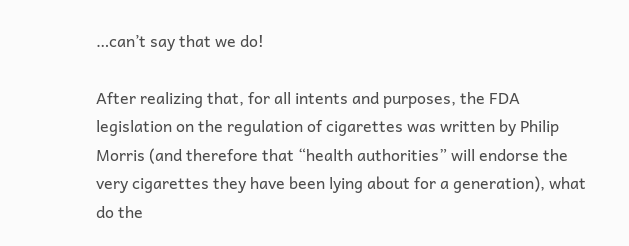…can’t say that we do!

After realizing that, for all intents and purposes, the FDA legislation on the regulation of cigarettes was written by Philip Morris (and therefore that “health authorities” will endorse the very cigarettes they have been lying about for a generation), what do the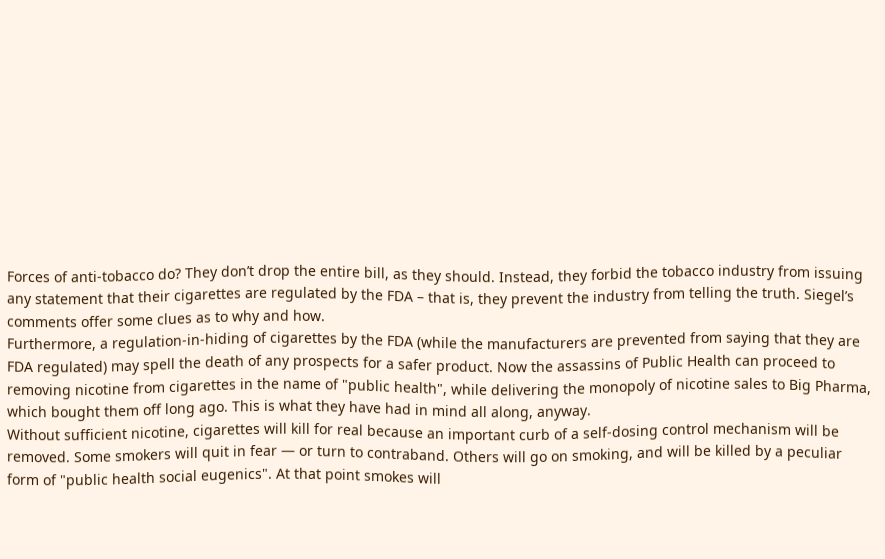Forces of anti-tobacco do? They don’t drop the entire bill, as they should. Instead, they forbid the tobacco industry from issuing any statement that their cigarettes are regulated by the FDA – that is, they prevent the industry from telling the truth. Siegel’s comments offer some clues as to why and how.
Furthermore, a regulation-in-hiding of cigarettes by the FDA (while the manufacturers are prevented from saying that they are FDA regulated) may spell the death of any prospects for a safer product. Now the assassins of Public Health can proceed to removing nicotine from cigarettes in the name of "public health", while delivering the monopoly of nicotine sales to Big Pharma, which bought them off long ago. This is what they have had in mind all along, anyway.
Without sufficient nicotine, cigarettes will kill for real because an important curb of a self-dosing control mechanism will be removed. Some smokers will quit in fear — or turn to contraband. Others will go on smoking, and will be killed by a peculiar form of "public health social eugenics". At that point smokes will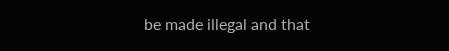be made illegal and that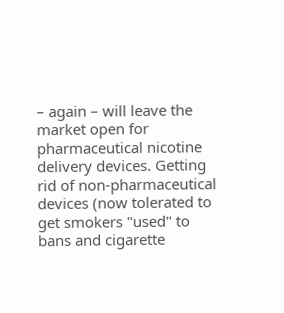– again – will leave the market open for pharmaceutical nicotine delivery devices. Getting rid of non-pharmaceutical devices (now tolerated to get smokers "used" to bans and cigarette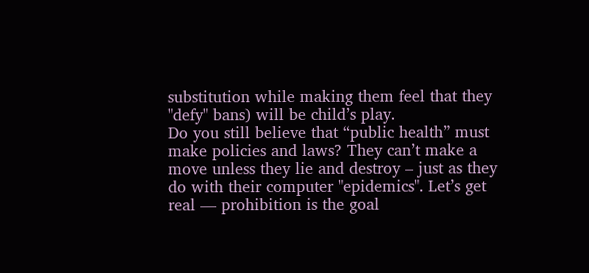substitution while making them feel that they "defy" bans) will be child’s play.
Do you still believe that “public health” must make policies and laws? They can’t make a move unless they lie and destroy – just as they do with their computer "epidemics". Let’s get real — prohibition is the goal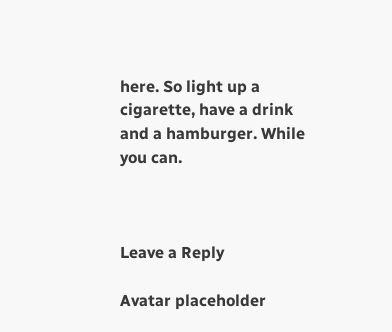here. So light up a cigarette, have a drink and a hamburger. While you can.



Leave a Reply

Avatar placeholder